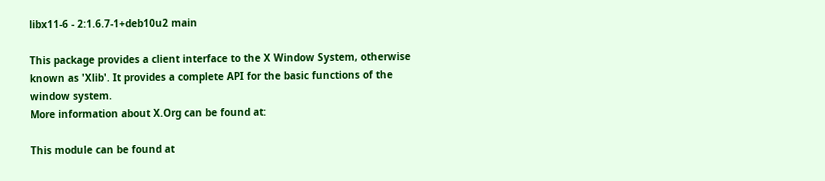libx11-6 - 2:1.6.7-1+deb10u2 main

This package provides a client interface to the X Window System, otherwise
known as 'Xlib'. It provides a complete API for the basic functions of the
window system.
More information about X.Org can be found at:

This module can be found at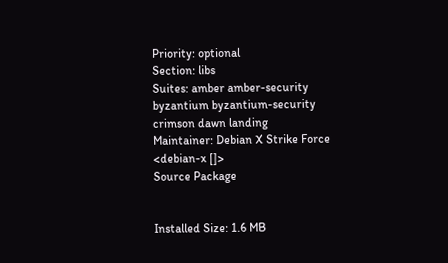Priority: optional
Section: libs
Suites: amber amber-security byzantium byzantium-security crimson dawn landing
Maintainer: Debian X Strike Force <debian-x []>
Source Package


Installed Size: 1.6 MB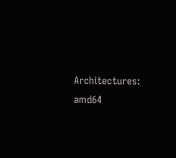Architectures: amd64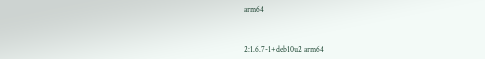arm64



2:1.6.7-1+deb10u2 arm64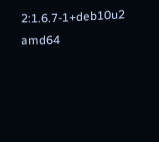2:1.6.7-1+deb10u2 amd64